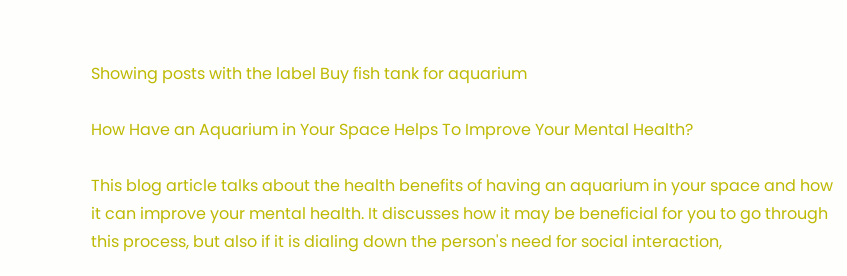Showing posts with the label Buy fish tank for aquarium

How Have an Aquarium in Your Space Helps To Improve Your Mental Health?

This blog article talks about the health benefits of having an aquarium in your space and how it can improve your mental health. It discusses how it may be beneficial for you to go through this process, but also if it is dialing down the person's need for social interaction,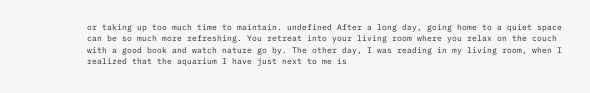or taking up too much time to maintain. undefined After a long day, going home to a quiet space can be so much more refreshing. You retreat into your living room where you relax on the couch with a good book and watch nature go by. The other day, I was reading in my living room, when I realized that the aquarium I have just next to me is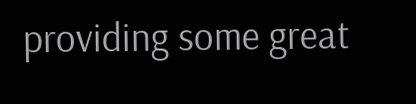providing some great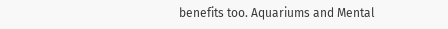benefits too. Aquariums and Mental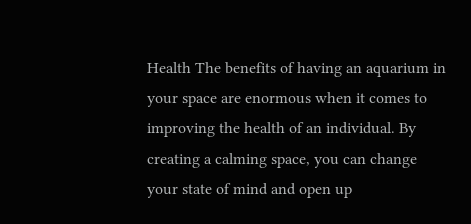Health The benefits of having an aquarium in your space are enormous when it comes to improving the health of an individual. By creating a calming space, you can change your state of mind and open up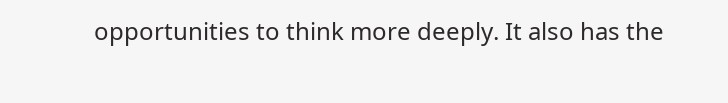opportunities to think more deeply. It also has the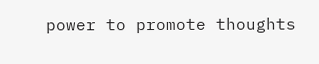power to promote thoughts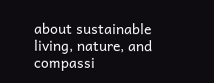about sustainable living, nature, and compassi